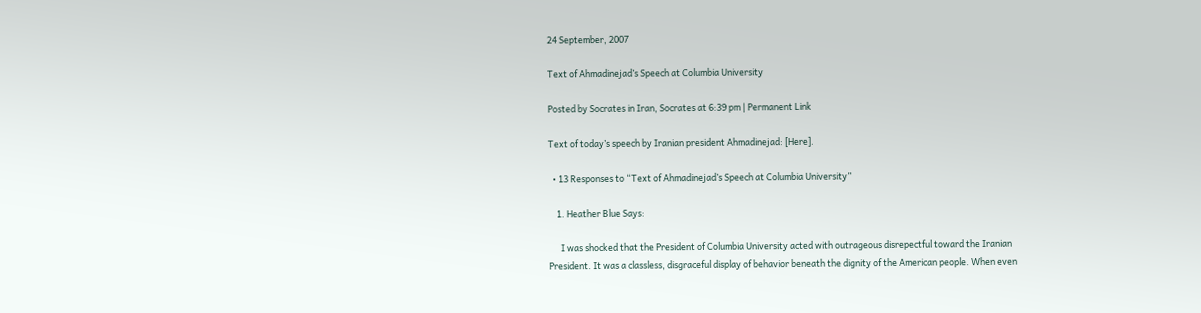24 September, 2007

Text of Ahmadinejad’s Speech at Columbia University

Posted by Socrates in Iran, Socrates at 6:39 pm | Permanent Link

Text of today’s speech by Iranian president Ahmadinejad: [Here].

  • 13 Responses to “Text of Ahmadinejad’s Speech at Columbia University”

    1. Heather Blue Says:

      I was shocked that the President of Columbia University acted with outrageous disrepectful toward the Iranian President. It was a classless, disgraceful display of behavior beneath the dignity of the American people. When even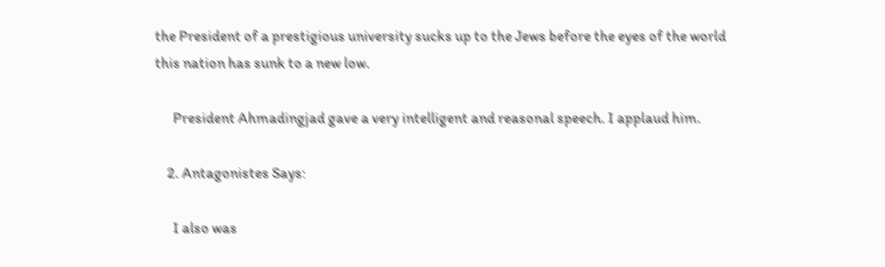the President of a prestigious university sucks up to the Jews before the eyes of the world this nation has sunk to a new low.

      President Ahmadingjad gave a very intelligent and reasonal speech. I applaud him.

    2. Antagonistes Says:

      I also was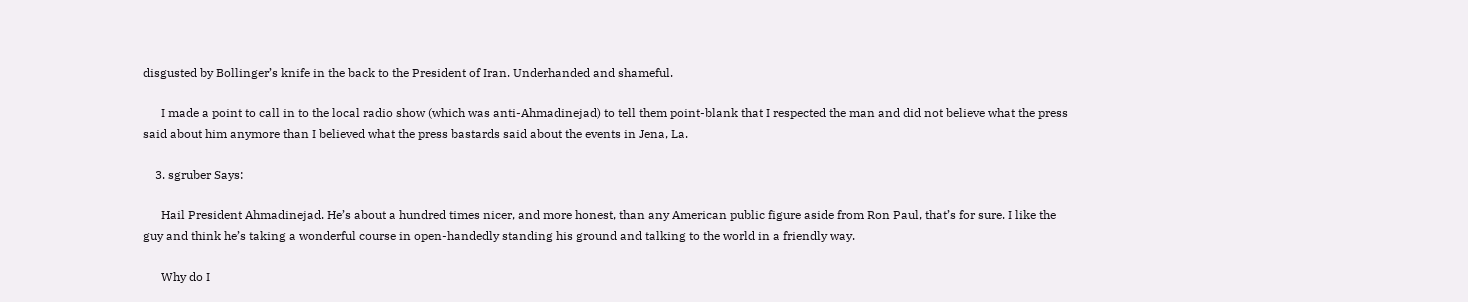disgusted by Bollinger’s knife in the back to the President of Iran. Underhanded and shameful.

      I made a point to call in to the local radio show (which was anti-Ahmadinejad) to tell them point-blank that I respected the man and did not believe what the press said about him anymore than I believed what the press bastards said about the events in Jena, La.

    3. sgruber Says:

      Hail President Ahmadinejad. He’s about a hundred times nicer, and more honest, than any American public figure aside from Ron Paul, that’s for sure. I like the guy and think he’s taking a wonderful course in open-handedly standing his ground and talking to the world in a friendly way.

      Why do I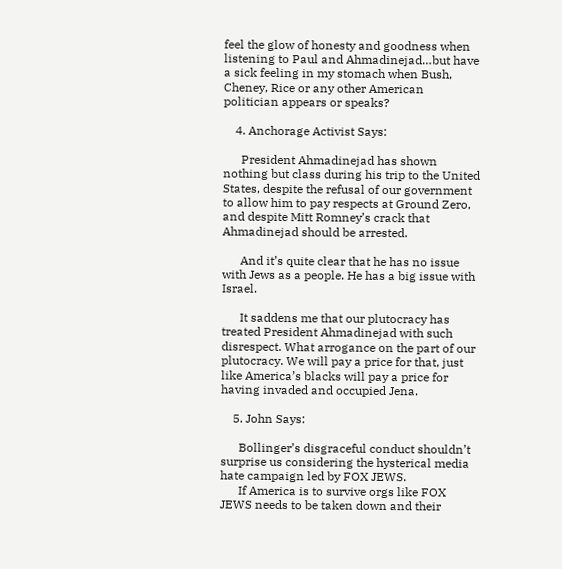feel the glow of honesty and goodness when listening to Paul and Ahmadinejad…but have a sick feeling in my stomach when Bush, Cheney, Rice or any other American politician appears or speaks?

    4. Anchorage Activist Says:

      President Ahmadinejad has shown nothing but class during his trip to the United States, despite the refusal of our government to allow him to pay respects at Ground Zero, and despite Mitt Romney’s crack that Ahmadinejad should be arrested.

      And it’s quite clear that he has no issue with Jews as a people. He has a big issue with Israel.

      It saddens me that our plutocracy has treated President Ahmadinejad with such disrespect. What arrogance on the part of our plutocracy. We will pay a price for that, just like America’s blacks will pay a price for having invaded and occupied Jena.

    5. John Says:

      Bollinger’s disgraceful conduct shouldn’t surprise us considering the hysterical media hate campaign led by FOX JEWS.
      If America is to survive orgs like FOX JEWS needs to be taken down and their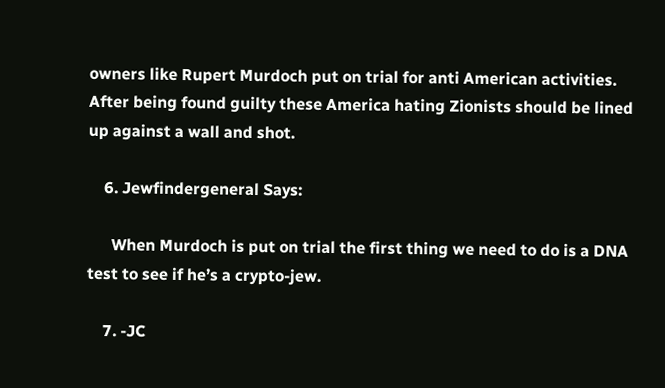owners like Rupert Murdoch put on trial for anti American activities. After being found guilty these America hating Zionists should be lined up against a wall and shot.

    6. Jewfindergeneral Says:

      When Murdoch is put on trial the first thing we need to do is a DNA test to see if he’s a crypto-jew.

    7. -JC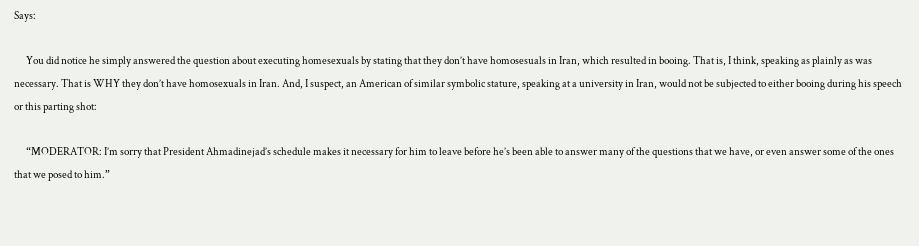Says:

      You did notice he simply answered the question about executing homesexuals by stating that they don’t have homosesuals in Iran, which resulted in booing. That is, I think, speaking as plainly as was necessary. That is WHY they don’t have homosexuals in Iran. And, I suspect, an American of similar symbolic stature, speaking at a university in Iran, would not be subjected to either booing during his speech or this parting shot:

      “MODERATOR: I’m sorry that President Ahmadinejad’s schedule makes it necessary for him to leave before he’s been able to answer many of the questions that we have, or even answer some of the ones that we posed to him.”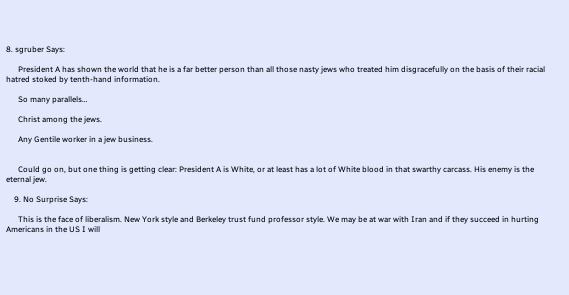8. sgruber Says:

      President A has shown the world that he is a far better person than all those nasty jews who treated him disgracefully on the basis of their racial hatred stoked by tenth-hand information.

      So many parallels…

      Christ among the jews.

      Any Gentile worker in a jew business.


      Could go on, but one thing is getting clear: President A is White, or at least has a lot of White blood in that swarthy carcass. His enemy is the eternal jew.

    9. No Surprise Says:

      This is the face of liberalism. New York style and Berkeley trust fund professor style. We may be at war with Iran and if they succeed in hurting Americans in the US I will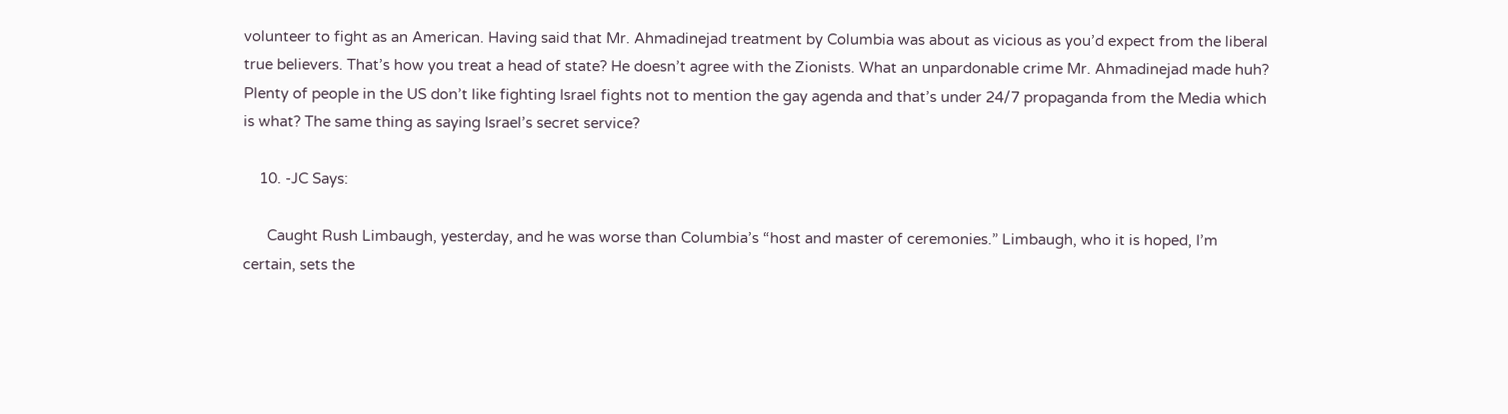volunteer to fight as an American. Having said that Mr. Ahmadinejad treatment by Columbia was about as vicious as you’d expect from the liberal true believers. That’s how you treat a head of state? He doesn’t agree with the Zionists. What an unpardonable crime Mr. Ahmadinejad made huh? Plenty of people in the US don’t like fighting Israel fights not to mention the gay agenda and that’s under 24/7 propaganda from the Media which is what? The same thing as saying Israel’s secret service?

    10. -JC Says:

      Caught Rush Limbaugh, yesterday, and he was worse than Columbia’s “host and master of ceremonies.” Limbaugh, who it is hoped, I’m certain, sets the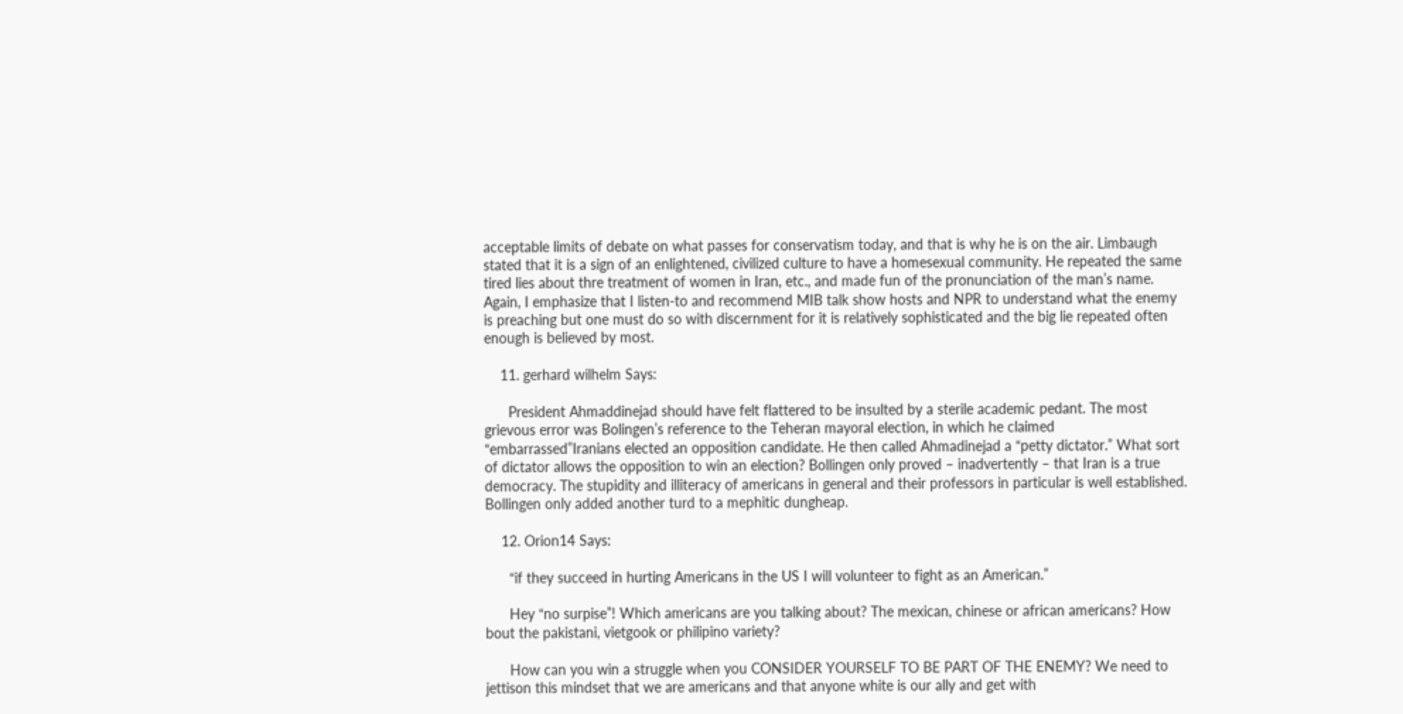acceptable limits of debate on what passes for conservatism today, and that is why he is on the air. Limbaugh stated that it is a sign of an enlightened, civilized culture to have a homesexual community. He repeated the same tired lies about thre treatment of women in Iran, etc., and made fun of the pronunciation of the man’s name. Again, I emphasize that I listen-to and recommend MIB talk show hosts and NPR to understand what the enemy is preaching but one must do so with discernment for it is relatively sophisticated and the big lie repeated often enough is believed by most.

    11. gerhard wilhelm Says:

      President Ahmaddinejad should have felt flattered to be insulted by a sterile academic pedant. The most grievous error was Bolingen’s reference to the Teheran mayoral election, in which he claimed “embarrassed”Iranians elected an opposition candidate. He then called Ahmadinejad a “petty dictator.” What sort of dictator allows the opposition to win an election? Bollingen only proved – inadvertently – that Iran is a true democracy. The stupidity and illiteracy of americans in general and their professors in particular is well established. Bollingen only added another turd to a mephitic dungheap.

    12. Orion14 Says:

      “if they succeed in hurting Americans in the US I will volunteer to fight as an American.”

      Hey “no surpise”! Which americans are you talking about? The mexican, chinese or african americans? How bout the pakistani, vietgook or philipino variety?

      How can you win a struggle when you CONSIDER YOURSELF TO BE PART OF THE ENEMY? We need to jettison this mindset that we are americans and that anyone white is our ally and get with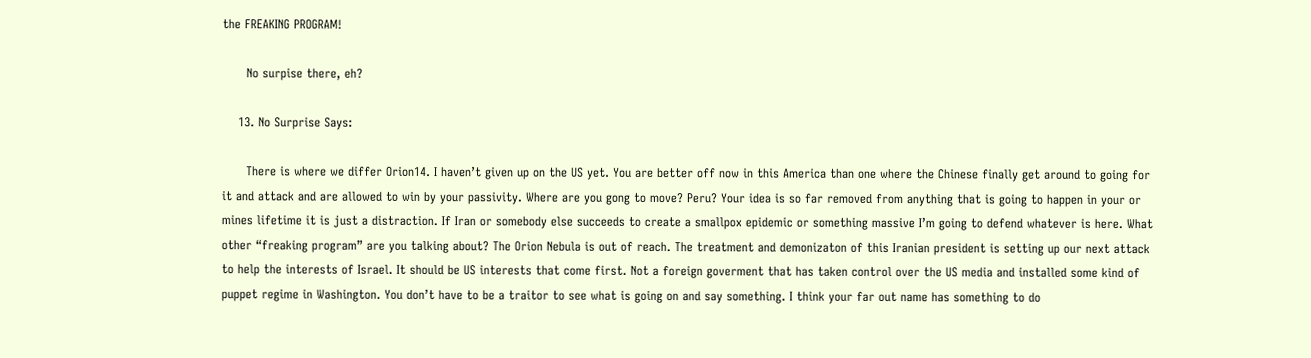the FREAKING PROGRAM!

      No surpise there, eh?

    13. No Surprise Says:

      There is where we differ Orion14. I haven’t given up on the US yet. You are better off now in this America than one where the Chinese finally get around to going for it and attack and are allowed to win by your passivity. Where are you gong to move? Peru? Your idea is so far removed from anything that is going to happen in your or mines lifetime it is just a distraction. If Iran or somebody else succeeds to create a smallpox epidemic or something massive I’m going to defend whatever is here. What other “freaking program” are you talking about? The Orion Nebula is out of reach. The treatment and demonizaton of this Iranian president is setting up our next attack to help the interests of Israel. It should be US interests that come first. Not a foreign goverment that has taken control over the US media and installed some kind of puppet regime in Washington. You don’t have to be a traitor to see what is going on and say something. I think your far out name has something to do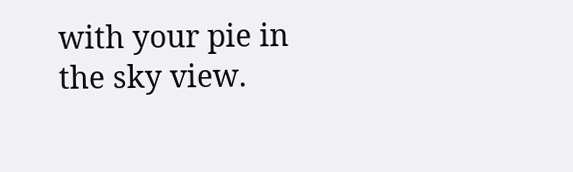with your pie in the sky view.